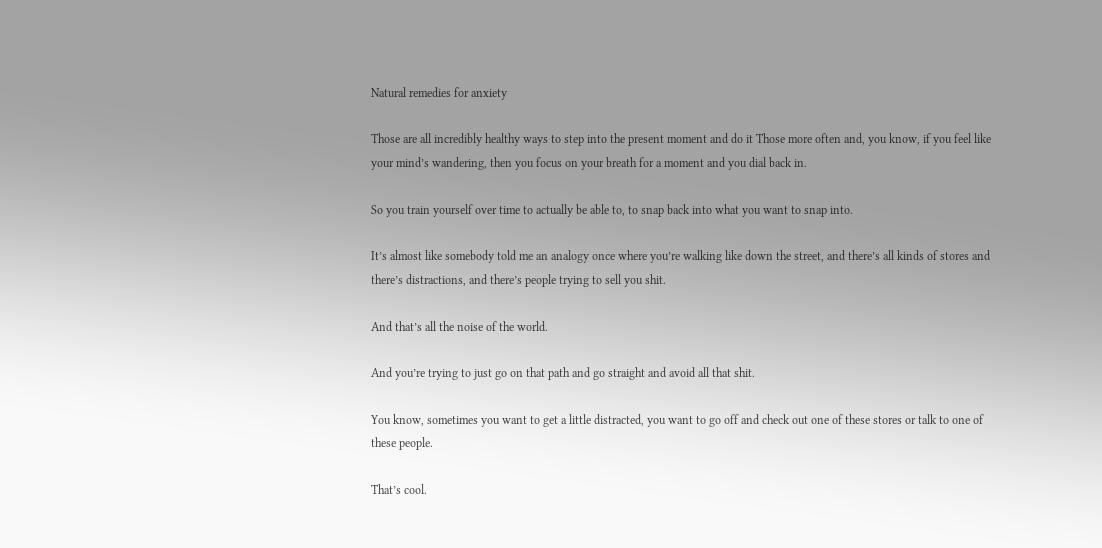Natural remedies for anxiety

Those are all incredibly healthy ways to step into the present moment and do it Those more often and, you know, if you feel like your mind’s wandering, then you focus on your breath for a moment and you dial back in.

So you train yourself over time to actually be able to, to snap back into what you want to snap into.

It’s almost like somebody told me an analogy once where you’re walking like down the street, and there’s all kinds of stores and there’s distractions, and there’s people trying to sell you shit.

And that’s all the noise of the world.

And you’re trying to just go on that path and go straight and avoid all that shit.

You know, sometimes you want to get a little distracted, you want to go off and check out one of these stores or talk to one of these people.

That’s cool.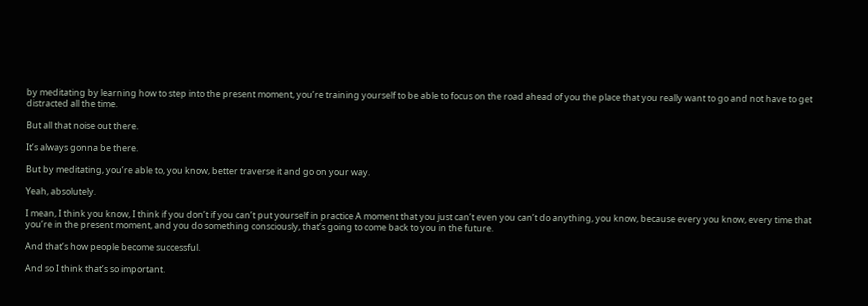by meditating by learning how to step into the present moment, you’re training yourself to be able to focus on the road ahead of you the place that you really want to go and not have to get distracted all the time.

But all that noise out there.

It’s always gonna be there.

But by meditating, you’re able to, you know, better traverse it and go on your way.

Yeah, absolutely.

I mean, I think you know, I think if you don’t if you can’t put yourself in practice A moment that you just can’t even you can’t do anything, you know, because every you know, every time that you’re in the present moment, and you do something consciously, that’s going to come back to you in the future.

And that’s how people become successful.

And so I think that’s so important.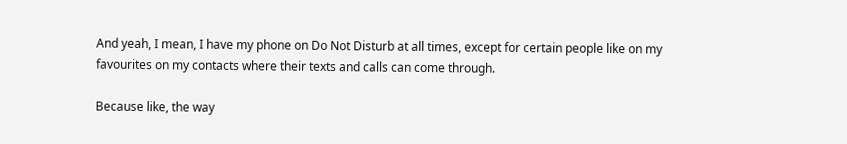And yeah, I mean, I have my phone on Do Not Disturb at all times, except for certain people like on my favourites on my contacts where their texts and calls can come through.

Because like, the way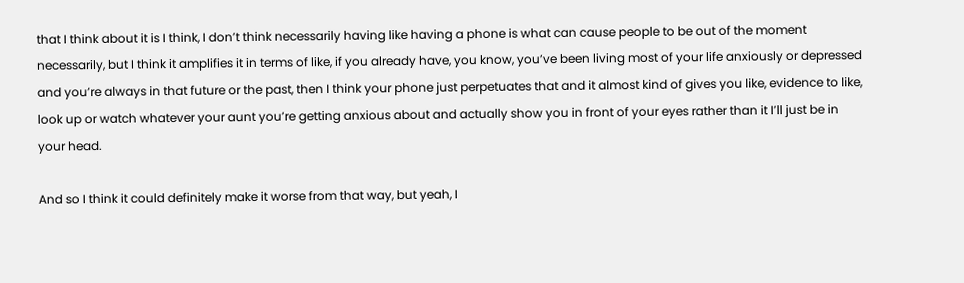that I think about it is I think, I don’t think necessarily having like having a phone is what can cause people to be out of the moment necessarily, but I think it amplifies it in terms of like, if you already have, you know, you’ve been living most of your life anxiously or depressed and you’re always in that future or the past, then I think your phone just perpetuates that and it almost kind of gives you like, evidence to like, look up or watch whatever your aunt you’re getting anxious about and actually show you in front of your eyes rather than it I’ll just be in your head.

And so I think it could definitely make it worse from that way, but yeah, I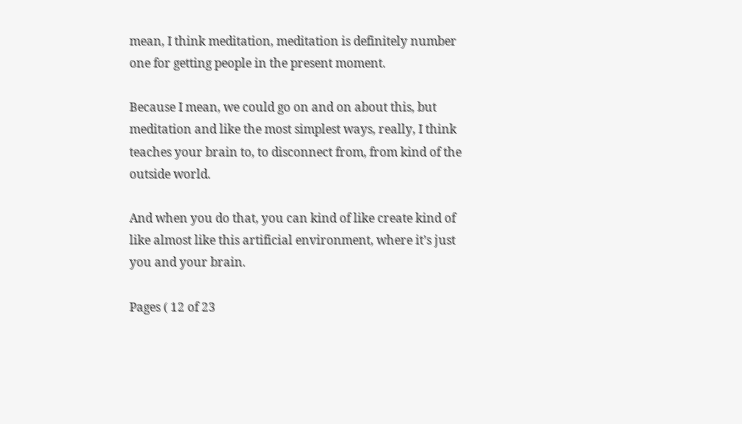mean, I think meditation, meditation is definitely number one for getting people in the present moment.

Because I mean, we could go on and on about this, but meditation and like the most simplest ways, really, I think teaches your brain to, to disconnect from, from kind of the outside world.

And when you do that, you can kind of like create kind of like almost like this artificial environment, where it’s just you and your brain.

Pages ( 12 of 23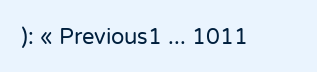): « Previous1 ... 1011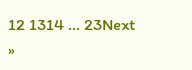12 1314 ... 23Next »